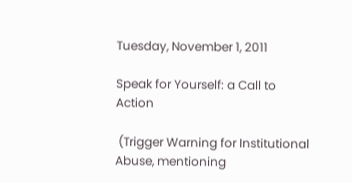Tuesday, November 1, 2011

Speak for Yourself: a Call to Action

 (Trigger Warning for Institutional Abuse, mentioning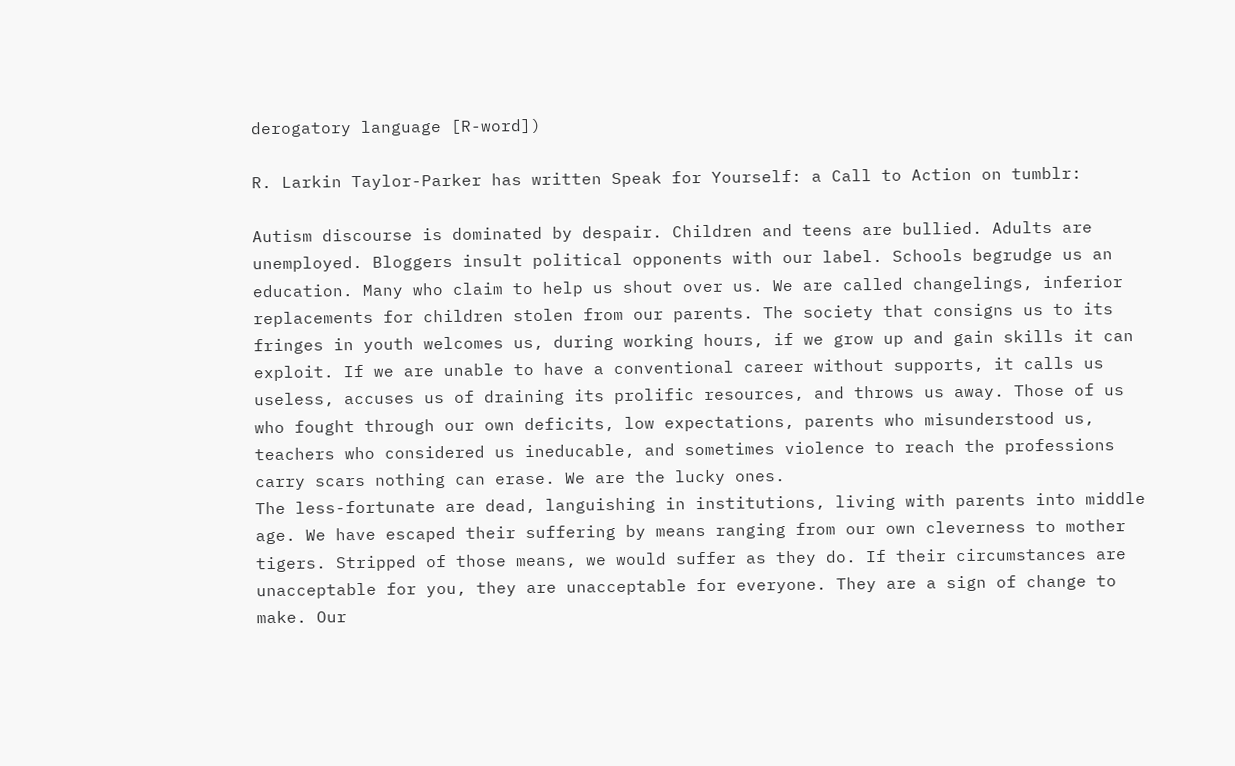derogatory language [R-word])

R. Larkin Taylor-Parker has written Speak for Yourself: a Call to Action on tumblr:

Autism discourse is dominated by despair. Children and teens are bullied. Adults are unemployed. Bloggers insult political opponents with our label. Schools begrudge us an education. Many who claim to help us shout over us. We are called changelings, inferior replacements for children stolen from our parents. The society that consigns us to its fringes in youth welcomes us, during working hours, if we grow up and gain skills it can exploit. If we are unable to have a conventional career without supports, it calls us useless, accuses us of draining its prolific resources, and throws us away. Those of us who fought through our own deficits, low expectations, parents who misunderstood us, teachers who considered us ineducable, and sometimes violence to reach the professions carry scars nothing can erase. We are the lucky ones.
The less-fortunate are dead, languishing in institutions, living with parents into middle age. We have escaped their suffering by means ranging from our own cleverness to mother tigers. Stripped of those means, we would suffer as they do. If their circumstances are unacceptable for you, they are unacceptable for everyone. They are a sign of change to make. Our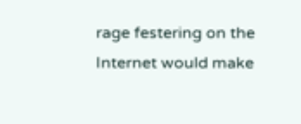rage festering on the Internet would make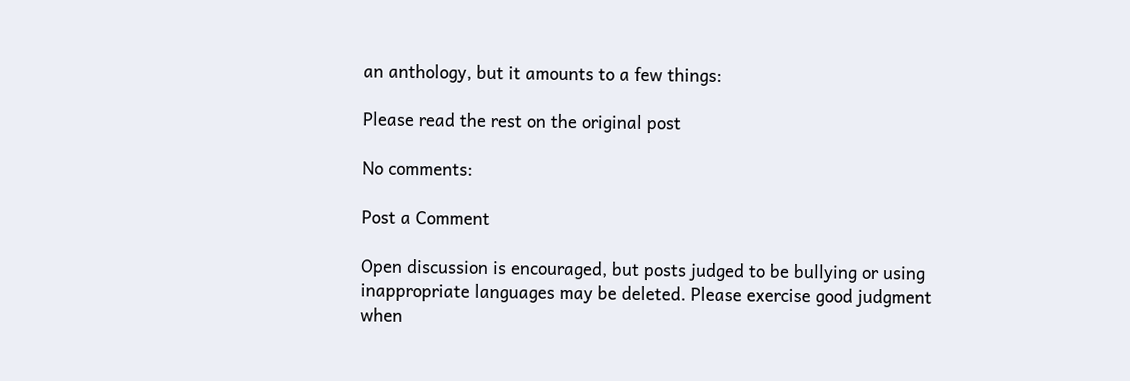an anthology, but it amounts to a few things:

Please read the rest on the original post

No comments:

Post a Comment

Open discussion is encouraged, but posts judged to be bullying or using inappropriate languages may be deleted. Please exercise good judgment when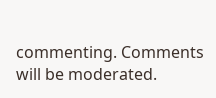commenting. Comments will be moderated.